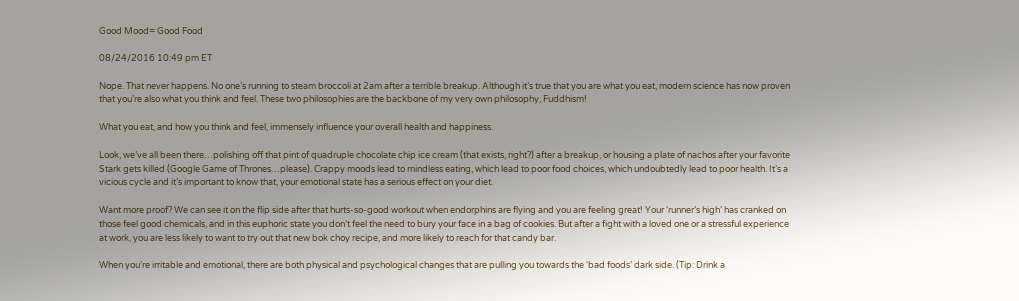Good Mood= Good Food

08/24/2016 10:49 pm ET

Nope. That never happens. No one’s running to steam broccoli at 2am after a terrible breakup. Although it’s true that you are what you eat, modern science has now proven that you’re also what you think and feel. These two philosophies are the backbone of my very own philosophy, Fuddhism!

What you eat, and how you think and feel, immensely influence your overall health and happiness.

Look, we’ve all been there…polishing off that pint of quadruple chocolate chip ice cream (that exists, right?) after a breakup, or housing a plate of nachos after your favorite Stark gets killed (Google Game of Thrones…please). Crappy moods lead to mindless eating, which lead to poor food choices, which undoubtedly lead to poor health. It’s a vicious cycle and it’s important to know that, your emotional state has a serious effect on your diet.

Want more proof? We can see it on the flip side after that hurts-so-good workout when endorphins are flying and you are feeling great! Your ‘runner’s high’ has cranked on those feel good chemicals, and in this euphoric state you don’t feel the need to bury your face in a bag of cookies. But after a fight with a loved one or a stressful experience at work, you are less likely to want to try out that new bok choy recipe, and more likely to reach for that candy bar.

When you’re irritable and emotional, there are both physical and psychological changes that are pulling you towards the ‘bad foods’ dark side. (Tip: Drink a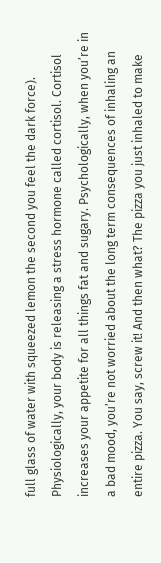full glass of water with squeezed lemon the second you feel the dark force). Physiologically, your body is releasing a stress hormone called cortisol. Cortisol increases your appetite for all things fat and sugary. Psychologically, when you’re in a bad mood, you’re not worried about the long term consequences of inhaling an entire pizza. You say, screw it! And then what? The pizza you just inhaled to make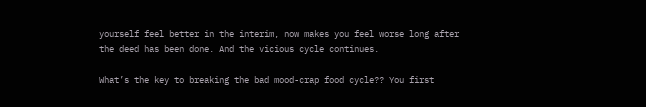yourself feel better in the interim, now makes you feel worse long after the deed has been done. And the vicious cycle continues.

What’s the key to breaking the bad mood-crap food cycle?? You first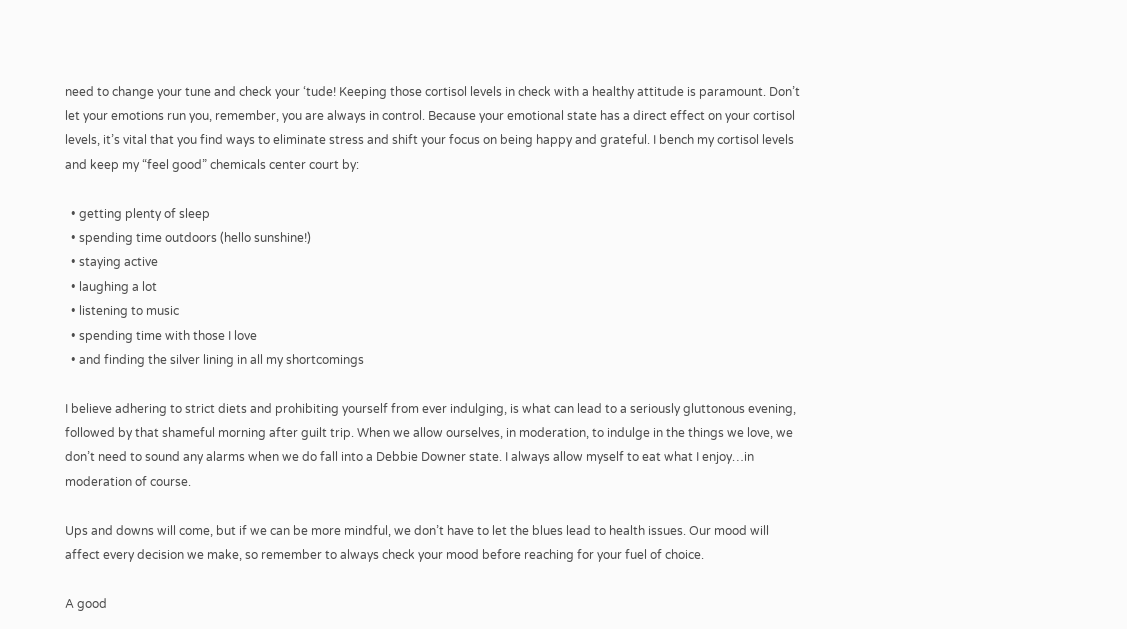need to change your tune and check your ‘tude! Keeping those cortisol levels in check with a healthy attitude is paramount. Don’t let your emotions run you, remember, you are always in control. Because your emotional state has a direct effect on your cortisol levels, it’s vital that you find ways to eliminate stress and shift your focus on being happy and grateful. I bench my cortisol levels and keep my “feel good” chemicals center court by:

  • getting plenty of sleep
  • spending time outdoors (hello sunshine!)
  • staying active
  • laughing a lot
  • listening to music
  • spending time with those I love
  • and finding the silver lining in all my shortcomings

I believe adhering to strict diets and prohibiting yourself from ever indulging, is what can lead to a seriously gluttonous evening, followed by that shameful morning after guilt trip. When we allow ourselves, in moderation, to indulge in the things we love, we don’t need to sound any alarms when we do fall into a Debbie Downer state. I always allow myself to eat what I enjoy…in moderation of course.

Ups and downs will come, but if we can be more mindful, we don’t have to let the blues lead to health issues. Our mood will affect every decision we make, so remember to always check your mood before reaching for your fuel of choice.

A good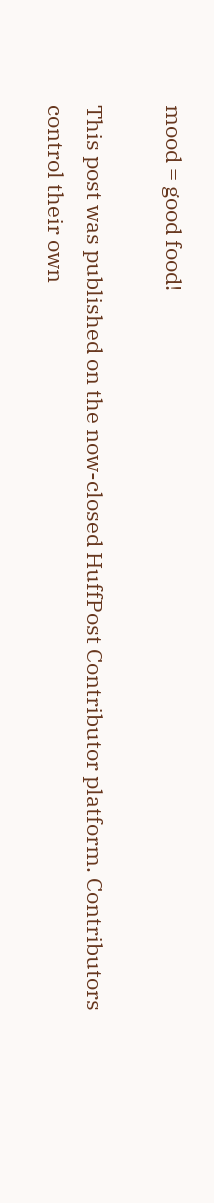mood = good food!

This post was published on the now-closed HuffPost Contributor platform. Contributors control their own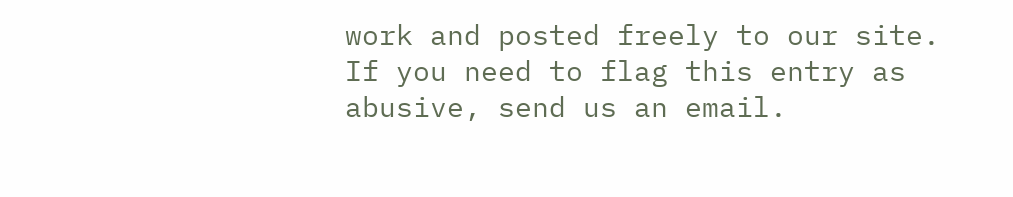work and posted freely to our site. If you need to flag this entry as abusive, send us an email.